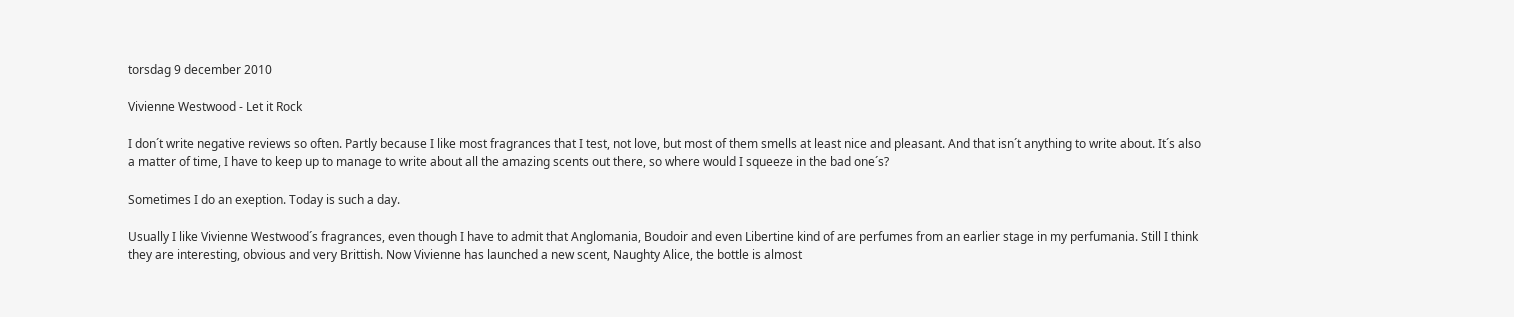torsdag 9 december 2010

Vivienne Westwood - Let it Rock

I don´t write negative reviews so often. Partly because I like most fragrances that I test, not love, but most of them smells at least nice and pleasant. And that isn´t anything to write about. It´s also a matter of time, I have to keep up to manage to write about all the amazing scents out there, so where would I squeeze in the bad one´s?

Sometimes I do an exeption. Today is such a day.

Usually I like Vivienne Westwood´s fragrances, even though I have to admit that Anglomania, Boudoir and even Libertine kind of are perfumes from an earlier stage in my perfumania. Still I think they are interesting, obvious and very Brittish. Now Vivienne has launched a new scent, Naughty Alice, the bottle is almost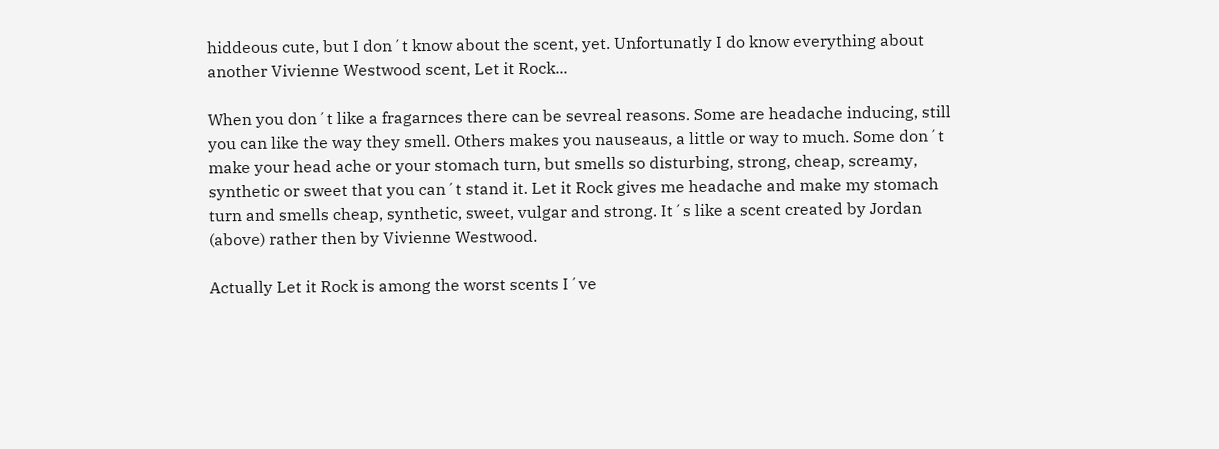hiddeous cute, but I don´t know about the scent, yet. Unfortunatly I do know everything about another Vivienne Westwood scent, Let it Rock...

When you don´t like a fragarnces there can be sevreal reasons. Some are headache inducing, still you can like the way they smell. Others makes you nauseaus, a little or way to much. Some don´t make your head ache or your stomach turn, but smells so disturbing, strong, cheap, screamy, synthetic or sweet that you can´t stand it. Let it Rock gives me headache and make my stomach turn and smells cheap, synthetic, sweet, vulgar and strong. It´s like a scent created by Jordan (above) rather then by Vivienne Westwood.

Actually Let it Rock is among the worst scents I´ve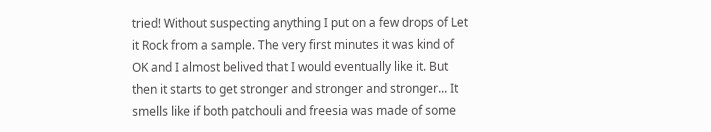tried! Without suspecting anything I put on a few drops of Let it Rock from a sample. The very first minutes it was kind of OK and I almost belived that I would eventually like it. But then it starts to get stronger and stronger and stronger... It smells like if both patchouli and freesia was made of some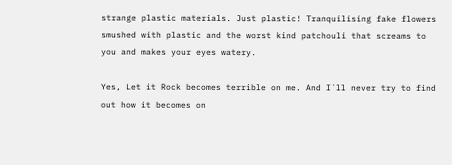strange plastic materials. Just plastic! Tranquilising fake flowers smushed with plastic and the worst kind patchouli that screams to you and makes your eyes watery.

Yes, Let it Rock becomes terrible on me. And I´ll never try to find out how it becomes on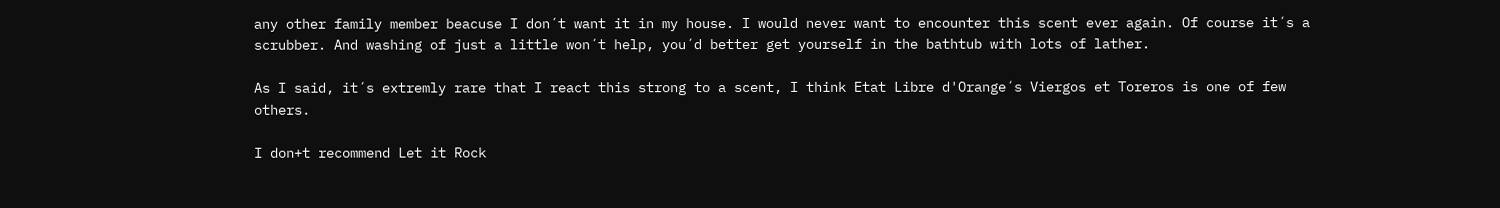any other family member beacuse I don´t want it in my house. I would never want to encounter this scent ever again. Of course it´s a scrubber. And washing of just a little won´t help, you´d better get yourself in the bathtub with lots of lather.

As I said, it´s extremly rare that I react this strong to a scent, I think Etat Libre d'Orange´s Viergos et Toreros is one of few others.

I don+t recommend Let it Rock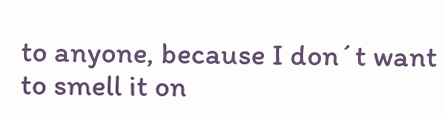to anyone, because I don´t want to smell it on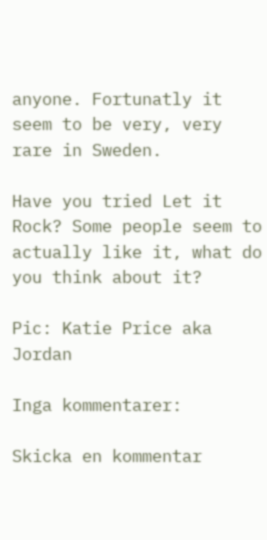anyone. Fortunatly it seem to be very, very rare in Sweden.

Have you tried Let it Rock? Some people seem to actually like it, what do you think about it?

Pic: Katie Price aka Jordan

Inga kommentarer:

Skicka en kommentar